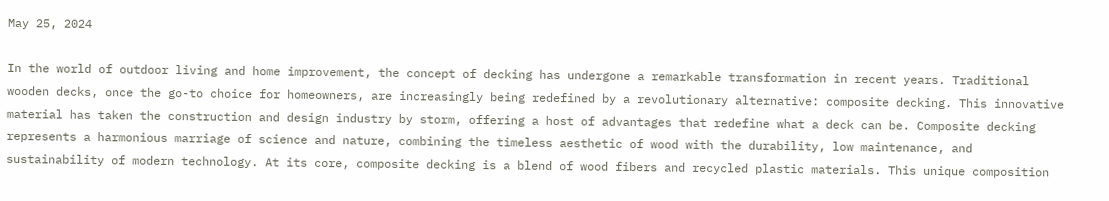May 25, 2024

In the world of outdoor living and home improvement, the concept of decking has undergone a remarkable transformation in recent years. Traditional wooden decks, once the go-to choice for homeowners, are increasingly being redefined by a revolutionary alternative: composite decking. This innovative material has taken the construction and design industry by storm, offering a host of advantages that redefine what a deck can be. Composite decking represents a harmonious marriage of science and nature, combining the timeless aesthetic of wood with the durability, low maintenance, and sustainability of modern technology. At its core, composite decking is a blend of wood fibers and recycled plastic materials. This unique composition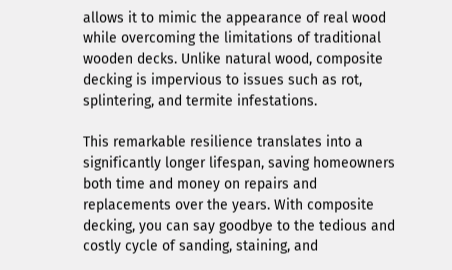allows it to mimic the appearance of real wood while overcoming the limitations of traditional wooden decks. Unlike natural wood, composite decking is impervious to issues such as rot, splintering, and termite infestations.

This remarkable resilience translates into a significantly longer lifespan, saving homeowners both time and money on repairs and replacements over the years. With composite decking, you can say goodbye to the tedious and costly cycle of sanding, staining, and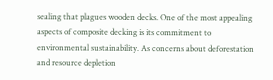sealing that plagues wooden decks. One of the most appealing aspects of composite decking is its commitment to environmental sustainability. As concerns about deforestation and resource depletion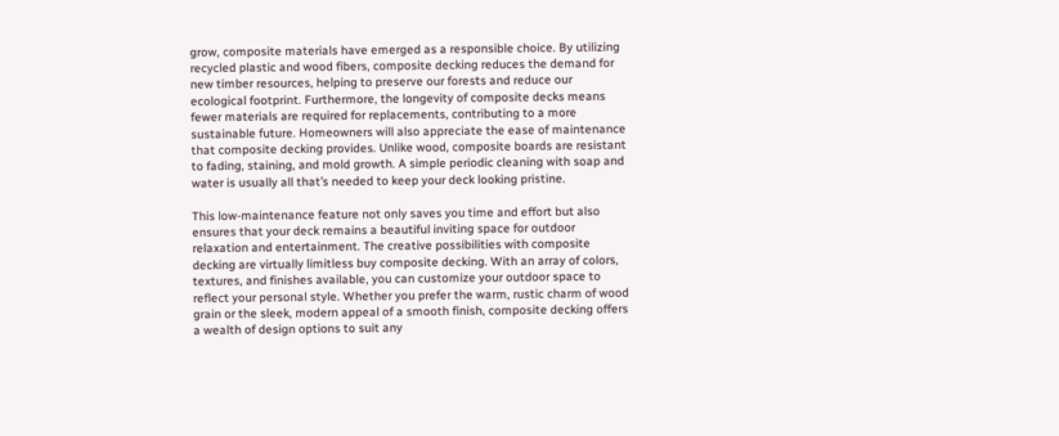grow, composite materials have emerged as a responsible choice. By utilizing recycled plastic and wood fibers, composite decking reduces the demand for new timber resources, helping to preserve our forests and reduce our ecological footprint. Furthermore, the longevity of composite decks means fewer materials are required for replacements, contributing to a more sustainable future. Homeowners will also appreciate the ease of maintenance that composite decking provides. Unlike wood, composite boards are resistant to fading, staining, and mold growth. A simple periodic cleaning with soap and water is usually all that’s needed to keep your deck looking pristine.

This low-maintenance feature not only saves you time and effort but also ensures that your deck remains a beautiful inviting space for outdoor relaxation and entertainment. The creative possibilities with composite decking are virtually limitless buy composite decking. With an array of colors, textures, and finishes available, you can customize your outdoor space to reflect your personal style. Whether you prefer the warm, rustic charm of wood grain or the sleek, modern appeal of a smooth finish, composite decking offers a wealth of design options to suit any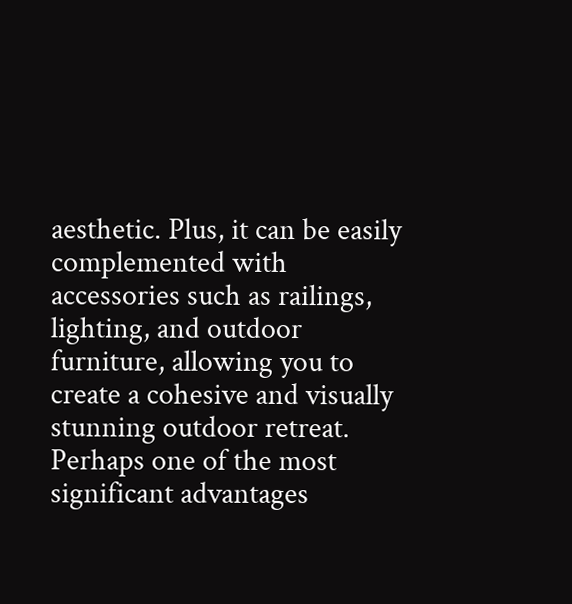aesthetic. Plus, it can be easily complemented with accessories such as railings, lighting, and outdoor furniture, allowing you to create a cohesive and visually stunning outdoor retreat. Perhaps one of the most significant advantages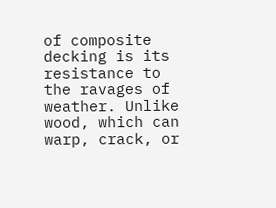of composite decking is its resistance to the ravages of weather. Unlike wood, which can warp, crack, or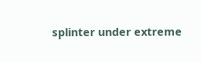splinter under extreme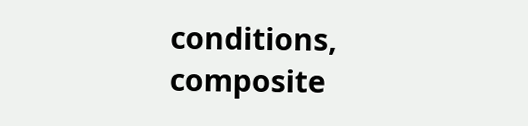conditions, composite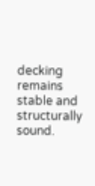decking remains stable and structurally sound.